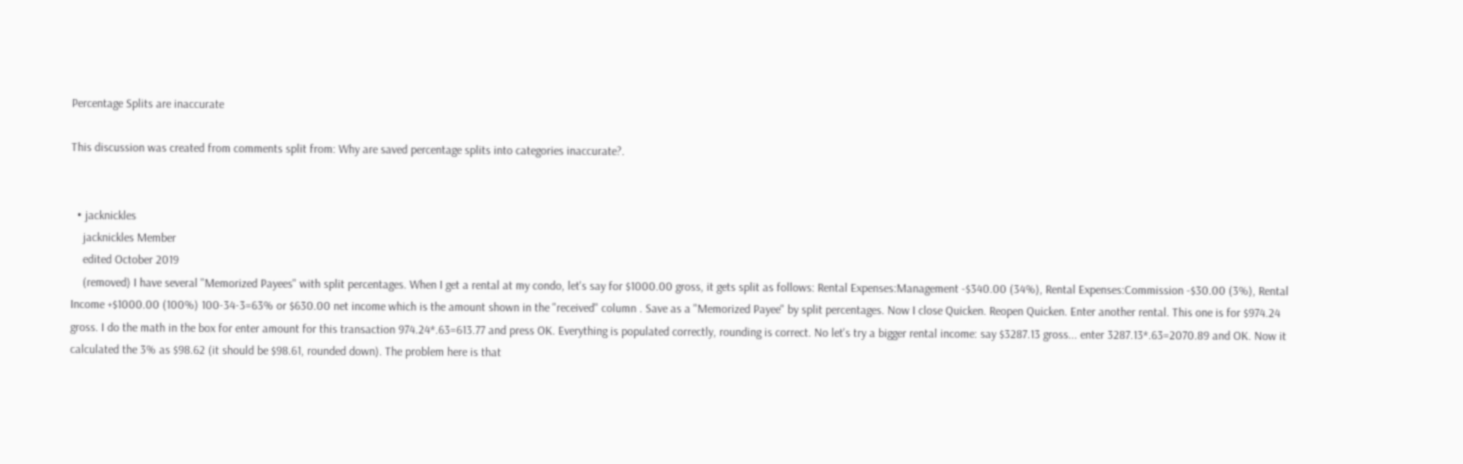Percentage Splits are inaccurate

This discussion was created from comments split from: Why are saved percentage splits into categories inaccurate?.


  • jacknickles
    jacknickles Member
    edited October 2019
    (removed) I have several "Memorized Payees" with split percentages. When I get a rental at my condo, let's say for $1000.00 gross, it gets split as follows: Rental Expenses:Management -$340.00 (34%), Rental Expenses:Commission -$30.00 (3%), Rental Income +$1000.00 (100%) 100-34-3=63% or $630.00 net income which is the amount shown in the "received" column . Save as a "Memorized Payee" by split percentages. Now I close Quicken. Reopen Quicken. Enter another rental. This one is for $974.24 gross. I do the math in the box for enter amount for this transaction 974.24*.63=613.77 and press OK. Everything is populated correctly, rounding is correct. No let's try a bigger rental income: say $3287.13 gross... enter 3287.13*.63=2070.89 and OK. Now it calculated the 3% as $98.62 (it should be $98.61, rounded down). The problem here is that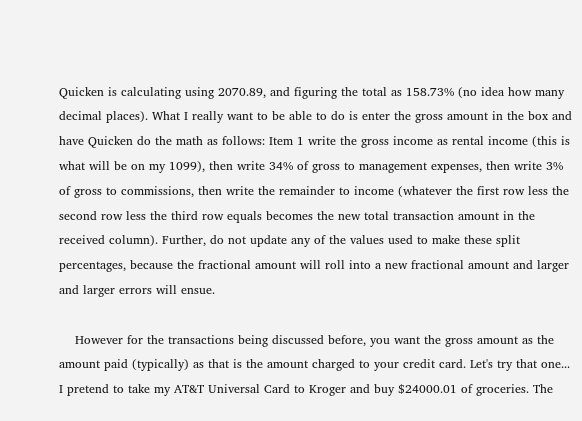Quicken is calculating using 2070.89, and figuring the total as 158.73% (no idea how many decimal places). What I really want to be able to do is enter the gross amount in the box and have Quicken do the math as follows: Item 1 write the gross income as rental income (this is what will be on my 1099), then write 34% of gross to management expenses, then write 3% of gross to commissions, then write the remainder to income (whatever the first row less the second row less the third row equals becomes the new total transaction amount in the received column). Further, do not update any of the values used to make these split percentages, because the fractional amount will roll into a new fractional amount and larger and larger errors will ensue.

    However for the transactions being discussed before, you want the gross amount as the amount paid (typically) as that is the amount charged to your credit card. Let's try that one... I pretend to take my AT&T Universal Card to Kroger and buy $24000.01 of groceries. The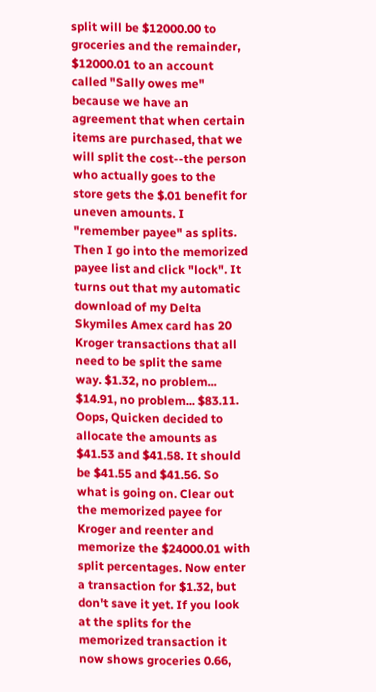split will be $12000.00 to groceries and the remainder, $12000.01 to an account called "Sally owes me" because we have an agreement that when certain items are purchased, that we will split the cost--the person who actually goes to the store gets the $.01 benefit for uneven amounts. I "remember payee" as splits. Then I go into the memorized payee list and click "lock". It turns out that my automatic download of my Delta Skymiles Amex card has 20 Kroger transactions that all need to be split the same way. $1.32, no problem... $14.91, no problem... $83.11. Oops, Quicken decided to allocate the amounts as $41.53 and $41.58. It should be $41.55 and $41.56. So what is going on. Clear out the memorized payee for Kroger and reenter and memorize the $24000.01 with split percentages. Now enter a transaction for $1.32, but don't save it yet. If you look at the splits for the memorized transaction it now shows groceries 0.66,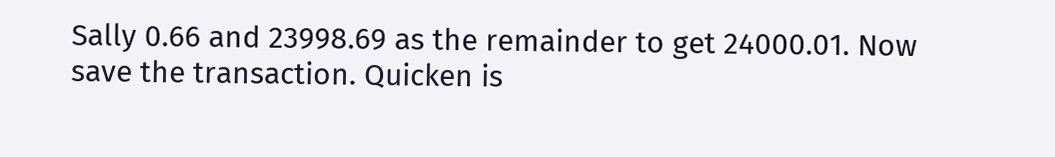Sally 0.66 and 23998.69 as the remainder to get 24000.01. Now save the transaction. Quicken is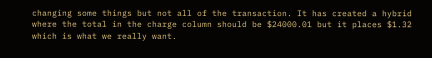changing some things but not all of the transaction. It has created a hybrid where the total in the charge column should be $24000.01 but it places $1.32 which is what we really want.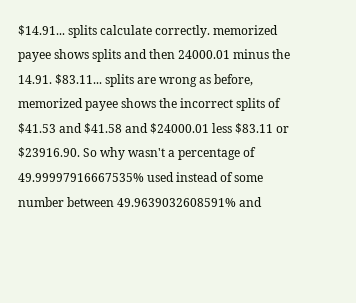$14.91... splits calculate correctly. memorized payee shows splits and then 24000.01 minus the 14.91. $83.11... splits are wrong as before, memorized payee shows the incorrect splits of $41.53 and $41.58 and $24000.01 less $83.11 or $23916.90. So why wasn't a percentage of 49.99997916667535% used instead of some number between 49.9639032608591% and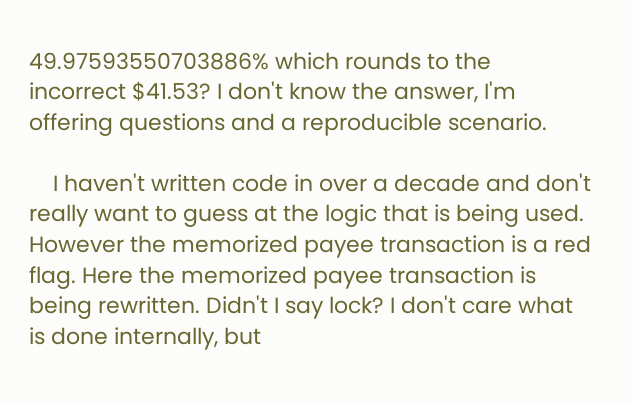49.97593550703886% which rounds to the incorrect $41.53? I don't know the answer, I'm offering questions and a reproducible scenario.

    I haven't written code in over a decade and don't really want to guess at the logic that is being used. However the memorized payee transaction is a red flag. Here the memorized payee transaction is being rewritten. Didn't I say lock? I don't care what is done internally, but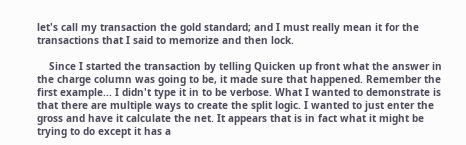let's call my transaction the gold standard; and I must really mean it for the transactions that I said to memorize and then lock.

    Since I started the transaction by telling Quicken up front what the answer in the charge column was going to be, it made sure that happened. Remember the first example... I didn't type it in to be verbose. What I wanted to demonstrate is that there are multiple ways to create the split logic. I wanted to just enter the gross and have it calculate the net. It appears that is in fact what it might be trying to do except it has a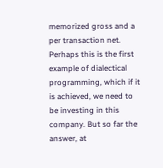memorized gross and a per transaction net. Perhaps this is the first example of dialectical programming, which if it is achieved, we need to be investing in this company. But so far the answer, at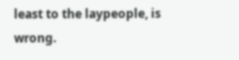least to the laypeople, is wrong.